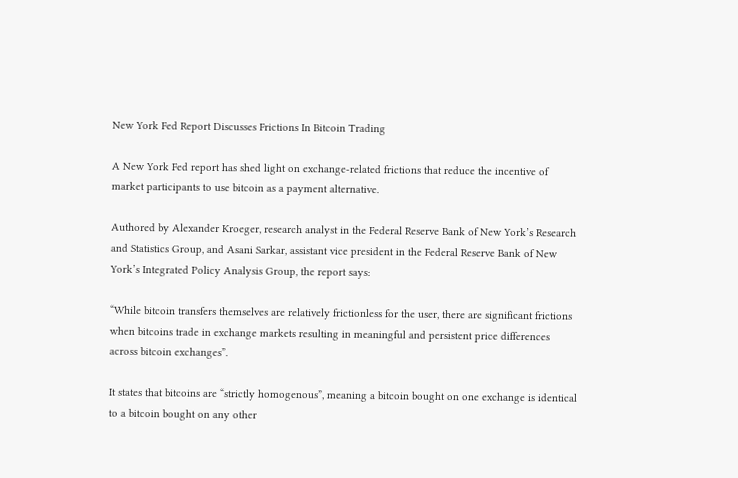New York Fed Report Discusses Frictions In Bitcoin Trading

A New York Fed report has shed light on exchange-related frictions that reduce the incentive of market participants to use bitcoin as a payment alternative.

Authored by Alexander Kroeger, research analyst in the Federal Reserve Bank of New York’s Research and Statistics Group, and Asani Sarkar, assistant vice president in the Federal Reserve Bank of New York’s Integrated Policy Analysis Group, the report says:

“While bitcoin transfers themselves are relatively frictionless for the user, there are significant frictions when bitcoins trade in exchange markets resulting in meaningful and persistent price differences across bitcoin exchanges”.

It states that bitcoins are “strictly homogenous”, meaning a bitcoin bought on one exchange is identical to a bitcoin bought on any other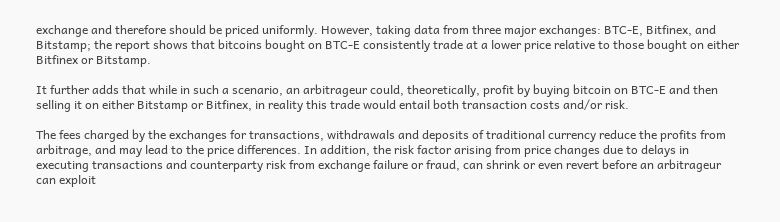exchange and therefore should be priced uniformly. However, taking data from three major exchanges: BTC-E, Bitfinex, and Bitstamp; the report shows that bitcoins bought on BTC-E consistently trade at a lower price relative to those bought on either Bitfinex or Bitstamp.

It further adds that while in such a scenario, an arbitrageur could, theoretically, profit by buying bitcoin on BTC-E and then selling it on either Bitstamp or Bitfinex, in reality this trade would entail both transaction costs and/or risk.

The fees charged by the exchanges for transactions, withdrawals and deposits of traditional currency reduce the profits from arbitrage, and may lead to the price differences. In addition, the risk factor arising from price changes due to delays in executing transactions and counterparty risk from exchange failure or fraud, can shrink or even revert before an arbitrageur can exploit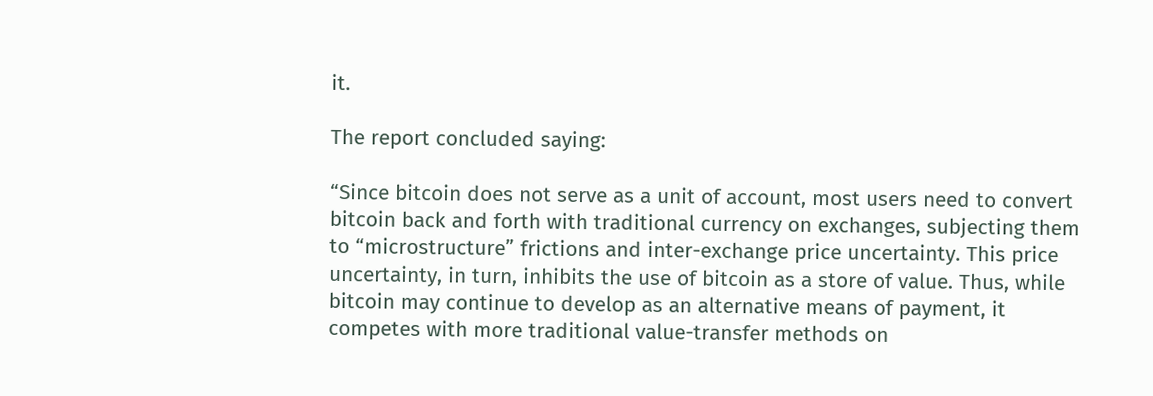it.

The report concluded saying:

“Since bitcoin does not serve as a unit of account, most users need to convert bitcoin back and forth with traditional currency on exchanges, subjecting them to “microstructure” frictions and inter-exchange price uncertainty. This price uncertainty, in turn, inhibits the use of bitcoin as a store of value. Thus, while bitcoin may continue to develop as an alternative means of payment, it competes with more traditional value-transfer methods on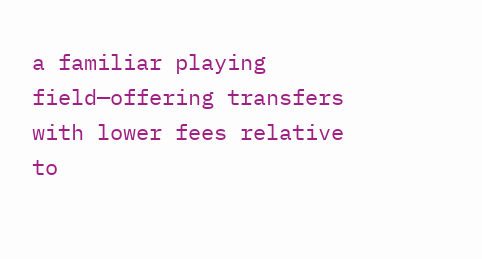a familiar playing field—offering transfers with lower fees relative to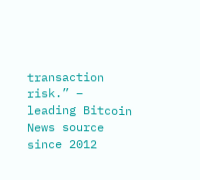transaction risk.” – leading Bitcoin News source since 2012